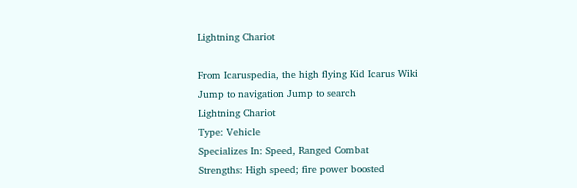Lightning Chariot

From Icaruspedia, the high flying Kid Icarus Wiki
Jump to navigation Jump to search
Lightning Chariot
Type: Vehicle
Specializes In: Speed, Ranged Combat
Strengths: High speed; fire power boosted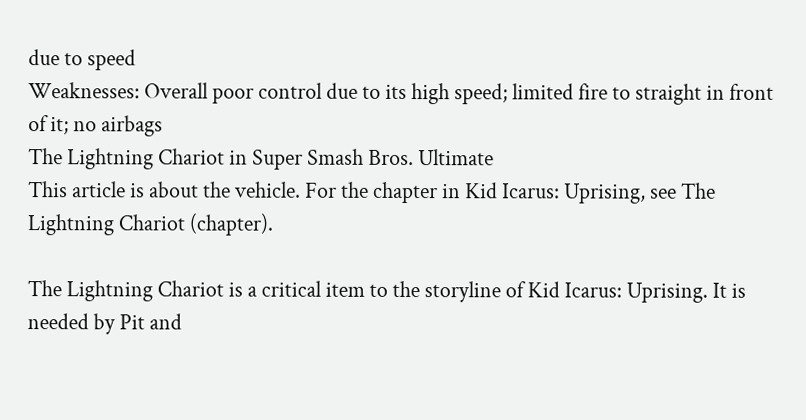due to speed
Weaknesses: Overall poor control due to its high speed; limited fire to straight in front of it; no airbags
The Lightning Chariot in Super Smash Bros. Ultimate
This article is about the vehicle. For the chapter in Kid Icarus: Uprising, see The Lightning Chariot (chapter).

The Lightning Chariot is a critical item to the storyline of Kid Icarus: Uprising. It is needed by Pit and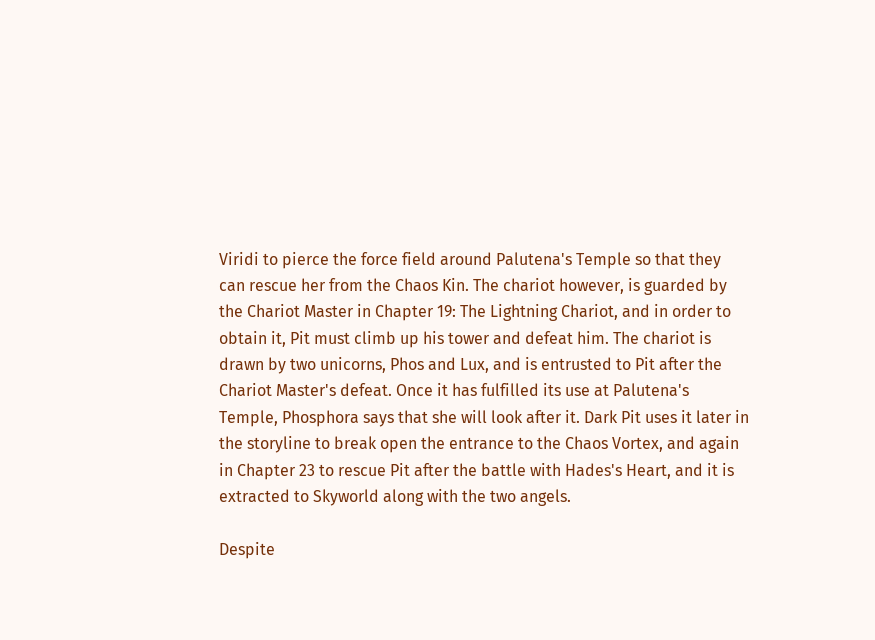Viridi to pierce the force field around Palutena's Temple so that they can rescue her from the Chaos Kin. The chariot however, is guarded by the Chariot Master in Chapter 19: The Lightning Chariot, and in order to obtain it, Pit must climb up his tower and defeat him. The chariot is drawn by two unicorns, Phos and Lux, and is entrusted to Pit after the Chariot Master's defeat. Once it has fulfilled its use at Palutena's Temple, Phosphora says that she will look after it. Dark Pit uses it later in the storyline to break open the entrance to the Chaos Vortex, and again in Chapter 23 to rescue Pit after the battle with Hades's Heart, and it is extracted to Skyworld along with the two angels.

Despite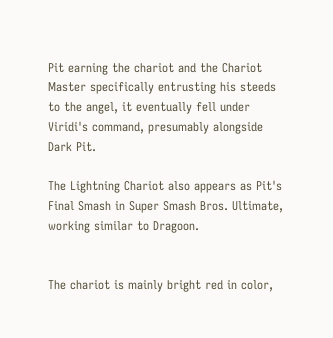Pit earning the chariot and the Chariot Master specifically entrusting his steeds to the angel, it eventually fell under Viridi's command, presumably alongside Dark Pit.

The Lightning Chariot also appears as Pit's Final Smash in Super Smash Bros. Ultimate, working similar to Dragoon.


The chariot is mainly bright red in color,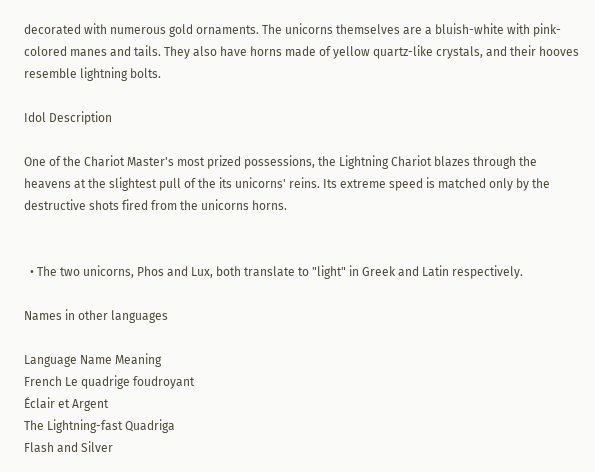decorated with numerous gold ornaments. The unicorns themselves are a bluish-white with pink-colored manes and tails. They also have horns made of yellow quartz-like crystals, and their hooves resemble lightning bolts.

Idol Description

One of the Chariot Master's most prized possessions, the Lightning Chariot blazes through the heavens at the slightest pull of the its unicorns' reins. Its extreme speed is matched only by the destructive shots fired from the unicorns horns.


  • The two unicorns, Phos and Lux, both translate to "light" in Greek and Latin respectively.

Names in other languages

Language Name Meaning
French Le quadrige foudroyant
Éclair et Argent
The Lightning-fast Quadriga
Flash and Silver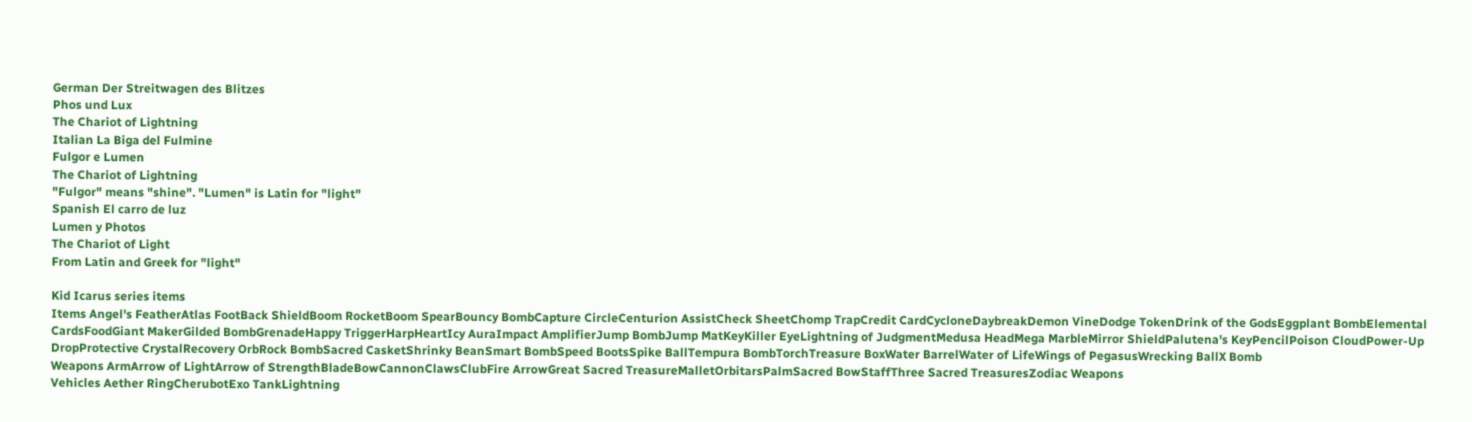German Der Streitwagen des Blitzes
Phos und Lux
The Chariot of Lightning
Italian La Biga del Fulmine
Fulgor e Lumen
The Chariot of Lightning
"Fulgor" means "shine". "Lumen" is Latin for "light"
Spanish El carro de luz
Lumen y Photos
The Chariot of Light
From Latin and Greek for "light"

Kid Icarus series items
Items Angel's FeatherAtlas FootBack ShieldBoom RocketBoom SpearBouncy BombCapture CircleCenturion AssistCheck SheetChomp TrapCredit CardCycloneDaybreakDemon VineDodge TokenDrink of the GodsEggplant BombElemental CardsFoodGiant MakerGilded BombGrenadeHappy TriggerHarpHeartIcy AuraImpact AmplifierJump BombJump MatKeyKiller EyeLightning of JudgmentMedusa HeadMega MarbleMirror ShieldPalutena's KeyPencilPoison CloudPower-Up DropProtective CrystalRecovery OrbRock BombSacred CasketShrinky BeanSmart BombSpeed BootsSpike BallTempura BombTorchTreasure BoxWater BarrelWater of LifeWings of PegasusWrecking BallX Bomb
Weapons ArmArrow of LightArrow of StrengthBladeBowCannonClawsClubFire ArrowGreat Sacred TreasureMalletOrbitarsPalmSacred BowStaffThree Sacred TreasuresZodiac Weapons
Vehicles Aether RingCherubotExo TankLightning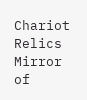Chariot
Relics Mirror of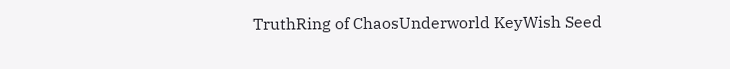TruthRing of ChaosUnderworld KeyWish Seed